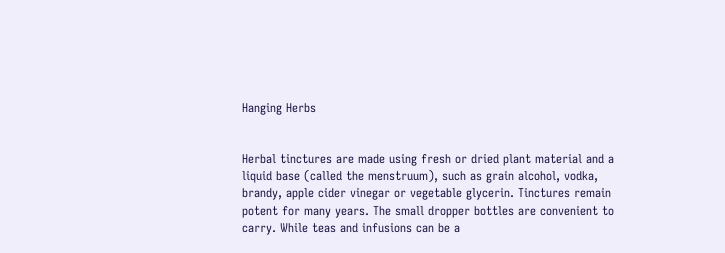Hanging Herbs


Herbal tinctures are made using fresh or dried plant material and a liquid base (called the menstruum), such as grain alcohol, vodka, brandy, apple cider vinegar or vegetable glycerin. Tinctures remain potent for many years. The small dropper bottles are convenient to carry. While teas and infusions can be a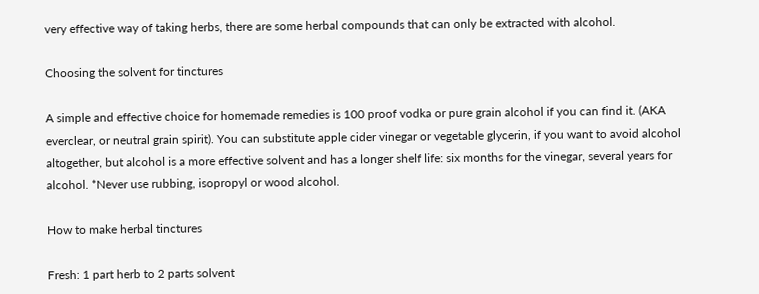very effective way of taking herbs, there are some herbal compounds that can only be extracted with alcohol.

Choosing the solvent for tinctures

A simple and effective choice for homemade remedies is 100 proof vodka or pure grain alcohol if you can find it. (AKA everclear, or neutral grain spirit). You can substitute apple cider vinegar or vegetable glycerin, if you want to avoid alcohol altogether, but alcohol is a more effective solvent and has a longer shelf life: six months for the vinegar, several years for alcohol. *Never use rubbing, isopropyl or wood alcohol.

How to make herbal tinctures

Fresh: 1 part herb to 2 parts solvent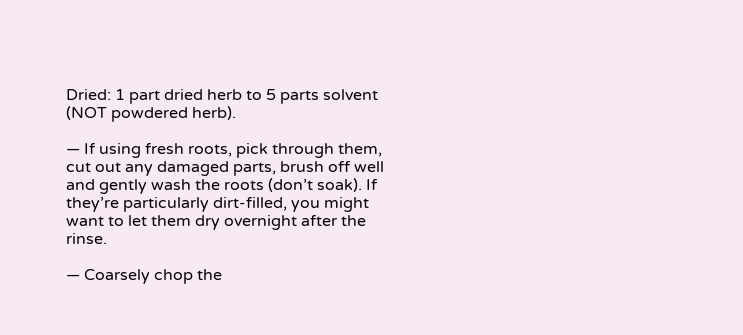Dried: 1 part dried herb to 5 parts solvent (NOT powdered herb).

— If using fresh roots, pick through them, cut out any damaged parts, brush off well and gently wash the roots (don’t soak). If they’re particularly dirt-filled, you might want to let them dry overnight after the rinse.

— Coarsely chop the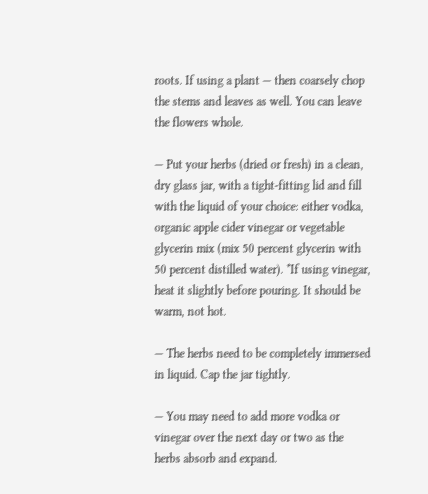roots. If using a plant — then coarsely chop the stems and leaves as well. You can leave the flowers whole.

— Put your herbs (dried or fresh) in a clean, dry glass jar, with a tight-fitting lid and fill with the liquid of your choice: either vodka, organic apple cider vinegar or vegetable glycerin mix (mix 50 percent glycerin with 50 percent distilled water). *If using vinegar, heat it slightly before pouring. It should be warm, not hot.

— The herbs need to be completely immersed in liquid. Cap the jar tightly.

— You may need to add more vodka or vinegar over the next day or two as the herbs absorb and expand.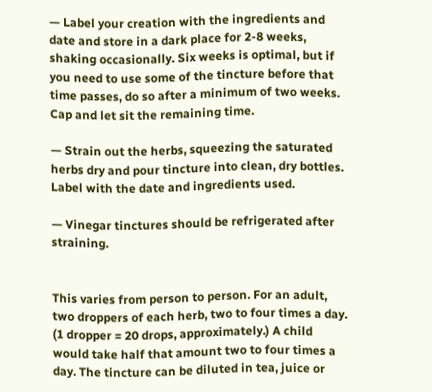— Label your creation with the ingredients and date and store in a dark place for 2-8 weeks, shaking occasionally. Six weeks is optimal, but if you need to use some of the tincture before that time passes, do so after a minimum of two weeks. Cap and let sit the remaining time.

— Strain out the herbs, squeezing the saturated herbs dry and pour tincture into clean, dry bottles. Label with the date and ingredients used.

— Vinegar tinctures should be refrigerated after straining.


This varies from person to person. For an adult, two droppers of each herb, two to four times a day. (1 dropper = 20 drops, approximately.) A child would take half that amount two to four times a day. The tincture can be diluted in tea, juice or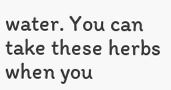water. You can take these herbs when you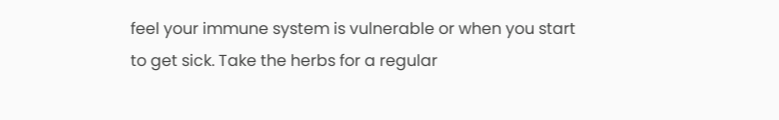feel your immune system is vulnerable or when you start to get sick. Take the herbs for a regular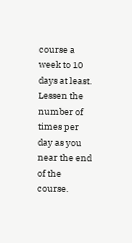course a week to 10 days at least. Lessen the number of times per day as you near the end of the course.